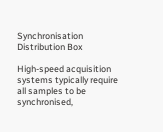Synchronisation Distribution Box

High-speed acquisition systems typically require all samples to be synchronised,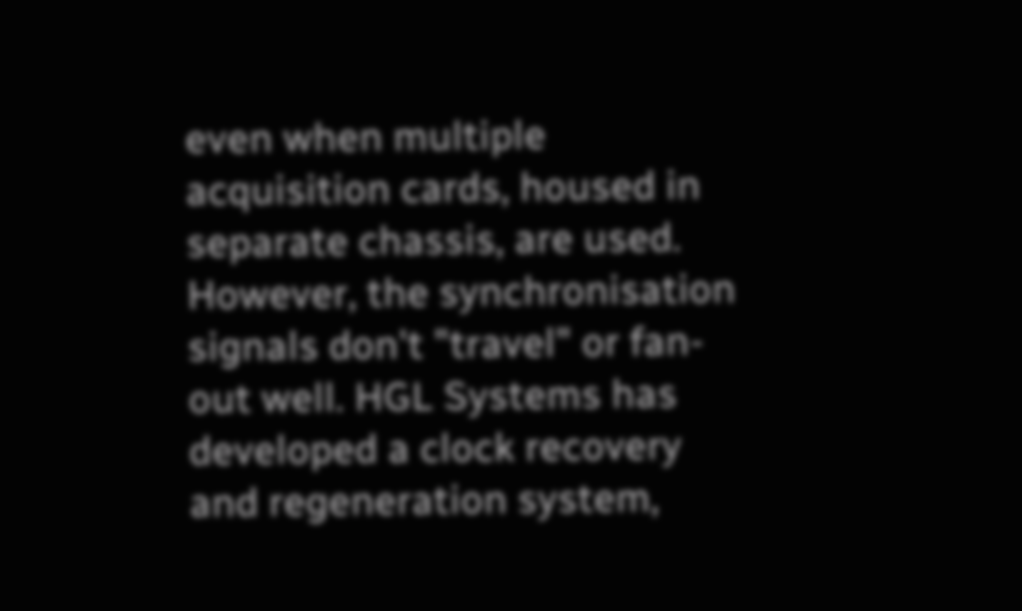even when multiple acquisition cards, housed in separate chassis, are used. However, the synchronisation signals don't "travel" or fan-out well. HGL Systems has developed a clock recovery and regeneration system,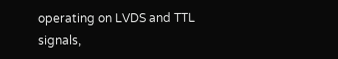operating on LVDS and TTL signals,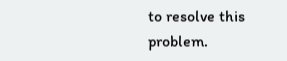to resolve this problem.